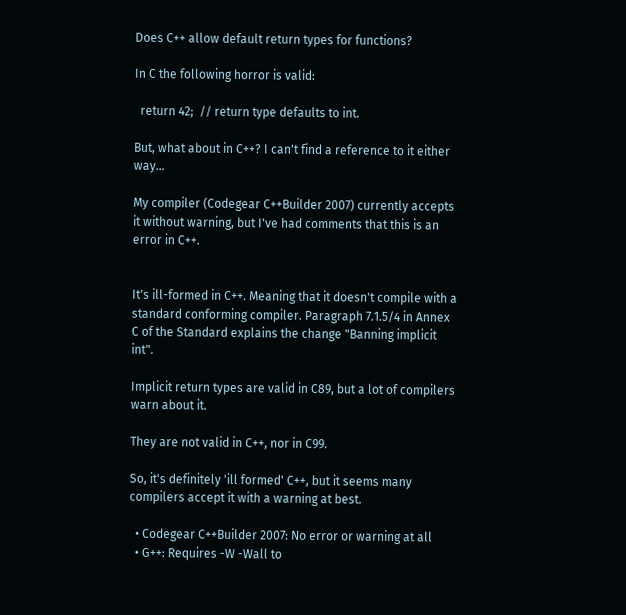Does C++ allow default return types for functions?

In C the following horror is valid:

  return 42;  // return type defaults to int.

But, what about in C++? I can't find a reference to it either way...

My compiler (Codegear C++Builder 2007) currently accepts it without warning, but I've had comments that this is an error in C++.


It's ill-formed in C++. Meaning that it doesn't compile with a standard conforming compiler. Paragraph 7.1.5/4 in Annex C of the Standard explains the change "Banning implicit int".

Implicit return types are valid in C89, but a lot of compilers warn about it.

They are not valid in C++, nor in C99.

So, it's definitely 'ill formed' C++, but it seems many compilers accept it with a warning at best.

  • Codegear C++Builder 2007: No error or warning at all
  • G++: Requires -W -Wall to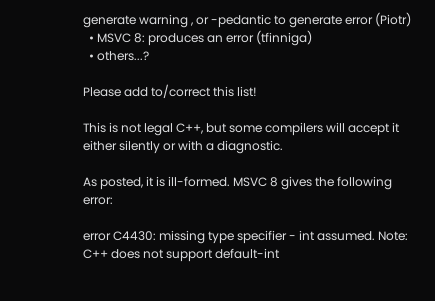generate warning , or -pedantic to generate error (Piotr)
  • MSVC 8: produces an error (tfinniga)
  • others...?

Please add to/correct this list!

This is not legal C++, but some compilers will accept it either silently or with a diagnostic.

As posted, it is ill-formed. MSVC 8 gives the following error:

error C4430: missing type specifier - int assumed. Note: C++ does not support default-int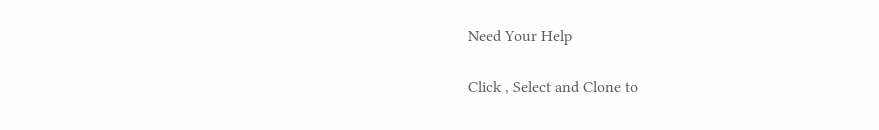Need Your Help

Click , Select and Clone to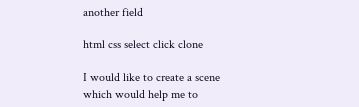another field

html css select click clone

I would like to create a scene which would help me to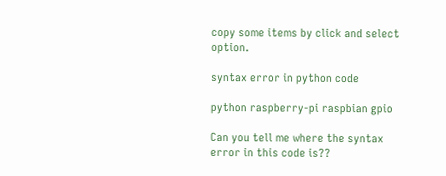copy some items by click and select option.

syntax error in python code

python raspberry-pi raspbian gpio

Can you tell me where the syntax error in this code is??